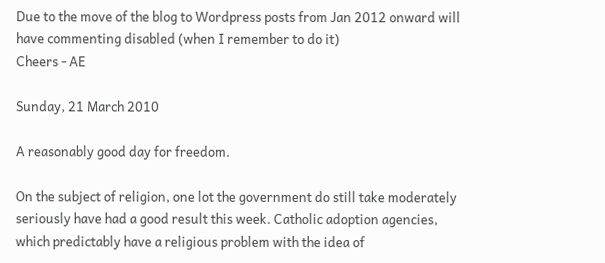Due to the move of the blog to Wordpress posts from Jan 2012 onward will have commenting disabled (when I remember to do it)
Cheers - AE

Sunday, 21 March 2010

A reasonably good day for freedom.

On the subject of religion, one lot the government do still take moderately seriously have had a good result this week. Catholic adoption agencies, which predictably have a religious problem with the idea of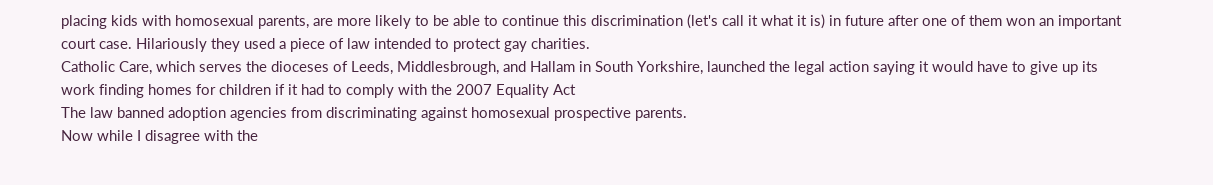placing kids with homosexual parents, are more likely to be able to continue this discrimination (let's call it what it is) in future after one of them won an important court case. Hilariously they used a piece of law intended to protect gay charities.
Catholic Care, which serves the dioceses of Leeds, Middlesbrough, and Hallam in South Yorkshire, launched the legal action saying it would have to give up its work finding homes for children if it had to comply with the 2007 Equality Act
The law banned adoption agencies from discriminating against homosexual prospective parents.
Now while I disagree with the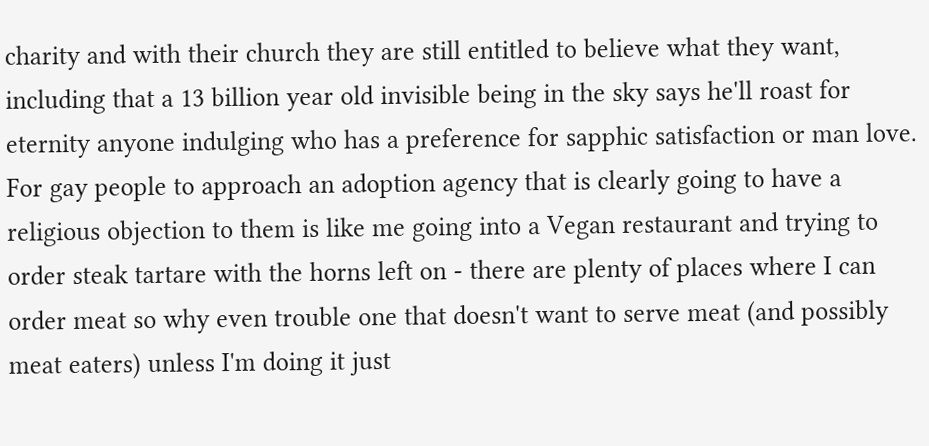charity and with their church they are still entitled to believe what they want, including that a 13 billion year old invisible being in the sky says he'll roast for eternity anyone indulging who has a preference for sapphic satisfaction or man love. For gay people to approach an adoption agency that is clearly going to have a religious objection to them is like me going into a Vegan restaurant and trying to order steak tartare with the horns left on - there are plenty of places where I can order meat so why even trouble one that doesn't want to serve meat (and possibly meat eaters) unless I'm doing it just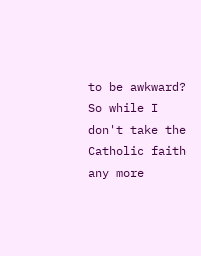to be awkward? So while I don't take the Catholic faith any more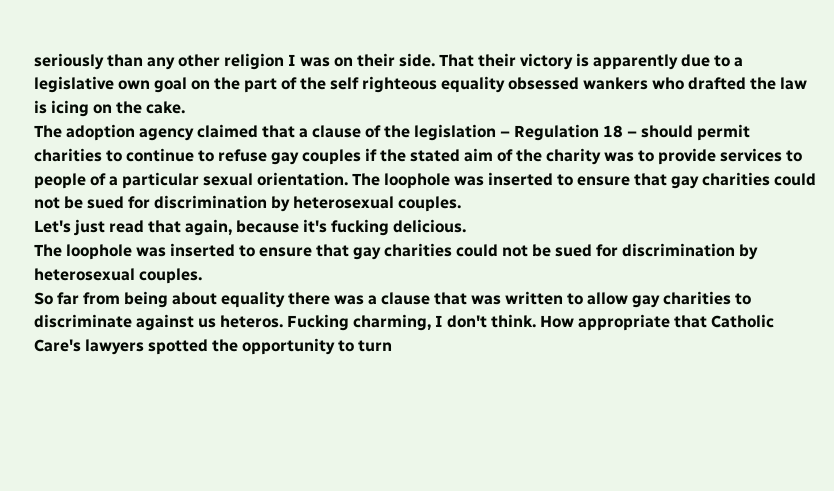seriously than any other religion I was on their side. That their victory is apparently due to a legislative own goal on the part of the self righteous equality obsessed wankers who drafted the law is icing on the cake.
The adoption agency claimed that a clause of the legislation – Regulation 18 – should permit charities to continue to refuse gay couples if the stated aim of the charity was to provide services to people of a particular sexual orientation. The loophole was inserted to ensure that gay charities could not be sued for discrimination by heterosexual couples.
Let's just read that again, because it's fucking delicious.
The loophole was inserted to ensure that gay charities could not be sued for discrimination by heterosexual couples.
So far from being about equality there was a clause that was written to allow gay charities to discriminate against us heteros. Fucking charming, I don't think. How appropriate that Catholic Care's lawyers spotted the opportunity to turn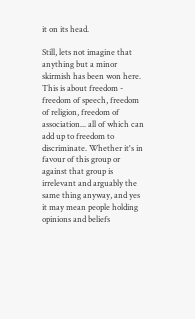it on its head.

Still, lets not imagine that anything but a minor skirmish has been won here. This is about freedom - freedom of speech, freedom of religion, freedom of association... all of which can add up to freedom to discriminate. Whether it's in favour of this group or against that group is irrelevant and arguably the same thing anyway, and yes it may mean people holding opinions and beliefs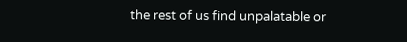the rest of us find unpalatable or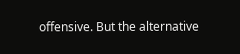offensive. But the alternative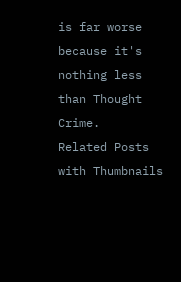is far worse because it's nothing less than Thought Crime.
Related Posts with Thumbnails